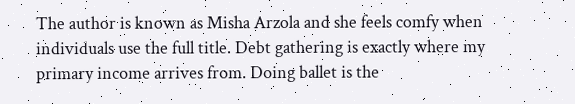The author is known as Misha Arzola and she feels comfy when individuals use the full title. Debt gathering is exactly where my primary income arrives from. Doing ballet is the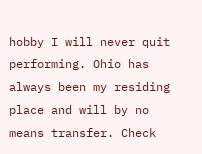hobby I will never quit performing. Ohio has always been my residing place and will by no means transfer. Check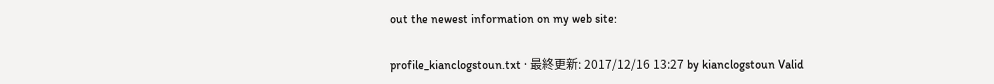out the newest information on my web site:

profile_kianclogstoun.txt · 最終更新: 2017/12/16 13:27 by kianclogstoun Valid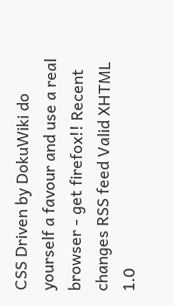CSS Driven by DokuWiki do yourself a favour and use a real browser - get firefox!! Recent changes RSS feed Valid XHTML 1.0